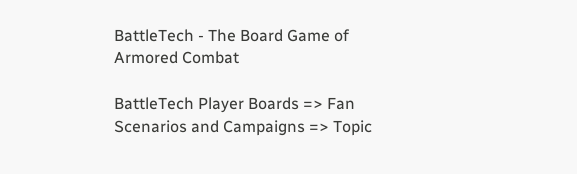BattleTech - The Board Game of Armored Combat

BattleTech Player Boards => Fan Scenarios and Campaigns => Topic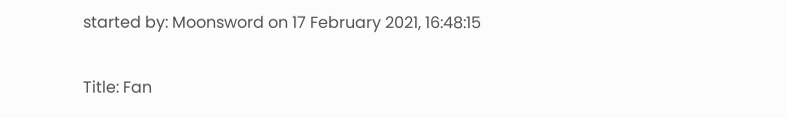started by: Moonsword on 17 February 2021, 16:48:15

Title: Fan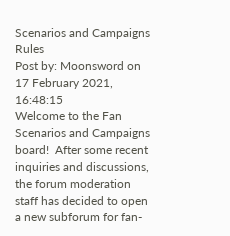Scenarios and Campaigns Rules
Post by: Moonsword on 17 February 2021, 16:48:15
Welcome to the Fan Scenarios and Campaigns board!  After some recent inquiries and discussions, the forum moderation staff has decided to open a new subforum for fan-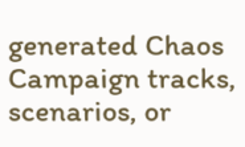generated Chaos Campaign tracks, scenarios, or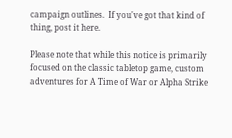campaign outlines.  If you've got that kind of thing, post it here.

Please note that while this notice is primarily focused on the classic tabletop game, custom adventures for A Time of War or Alpha Strike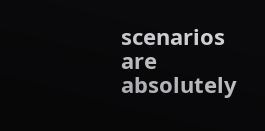scenarios are absolutely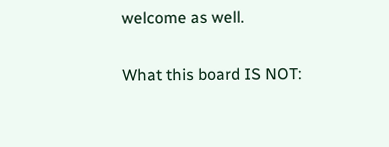welcome as well.

What this board IS NOT: